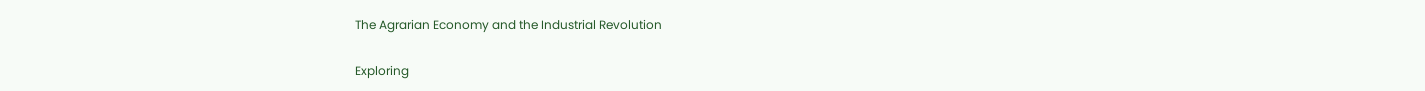The Agrarian Economy and the Industrial Revolution

Exploring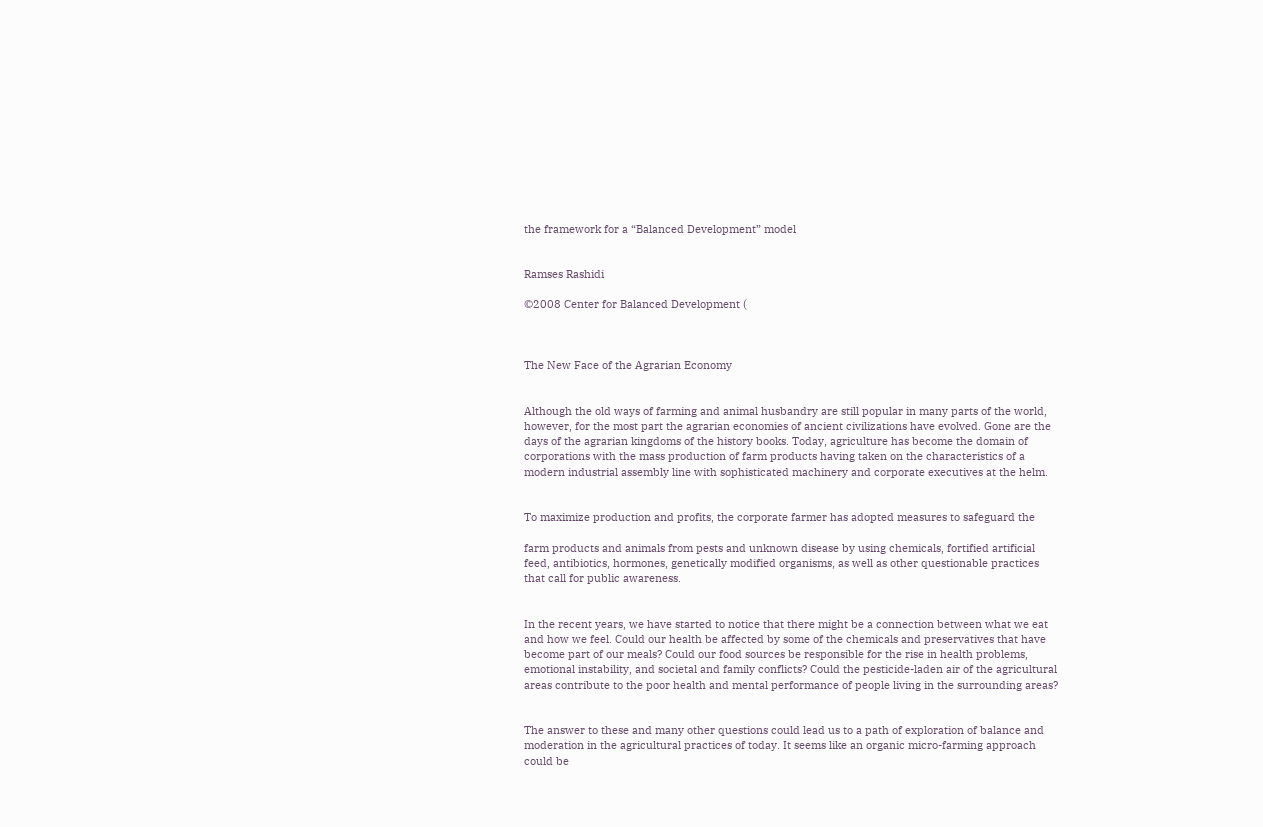the framework for a “Balanced Development” model


Ramses Rashidi

©2008 Center for Balanced Development (



The New Face of the Agrarian Economy


Although the old ways of farming and animal husbandry are still popular in many parts of the world, however, for the most part the agrarian economies of ancient civilizations have evolved. Gone are the days of the agrarian kingdoms of the history books. Today, agriculture has become the domain of corporations with the mass production of farm products having taken on the characteristics of a modern industrial assembly line with sophisticated machinery and corporate executives at the helm.


To maximize production and profits, the corporate farmer has adopted measures to safeguard the

farm products and animals from pests and unknown disease by using chemicals, fortified artificial feed, antibiotics, hormones, genetically modified organisms, as well as other questionable practices that call for public awareness.


In the recent years, we have started to notice that there might be a connection between what we eat and how we feel. Could our health be affected by some of the chemicals and preservatives that have become part of our meals? Could our food sources be responsible for the rise in health problems, emotional instability, and societal and family conflicts? Could the pesticide-laden air of the agricultural areas contribute to the poor health and mental performance of people living in the surrounding areas?


The answer to these and many other questions could lead us to a path of exploration of balance and moderation in the agricultural practices of today. It seems like an organic micro-farming approach could be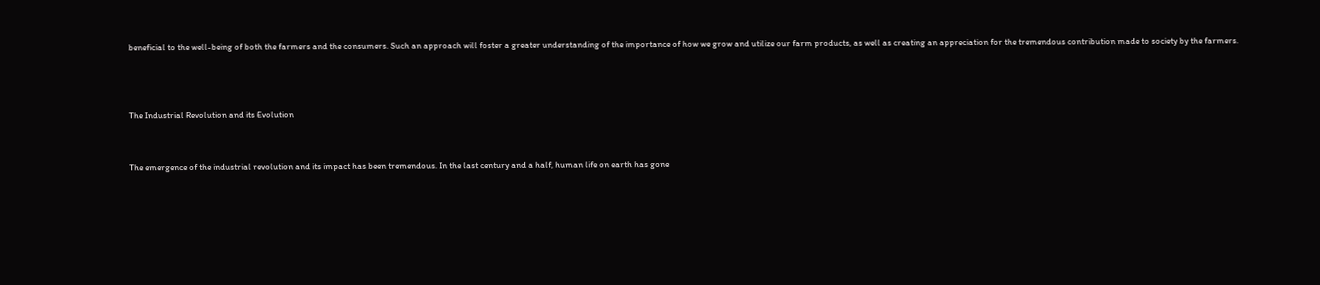beneficial to the well-being of both the farmers and the consumers. Such an approach will foster a greater understanding of the importance of how we grow and utilize our farm products, as well as creating an appreciation for the tremendous contribution made to society by the farmers.



The Industrial Revolution and its Evolution


The emergence of the industrial revolution and its impact has been tremendous. In the last century and a half, human life on earth has gone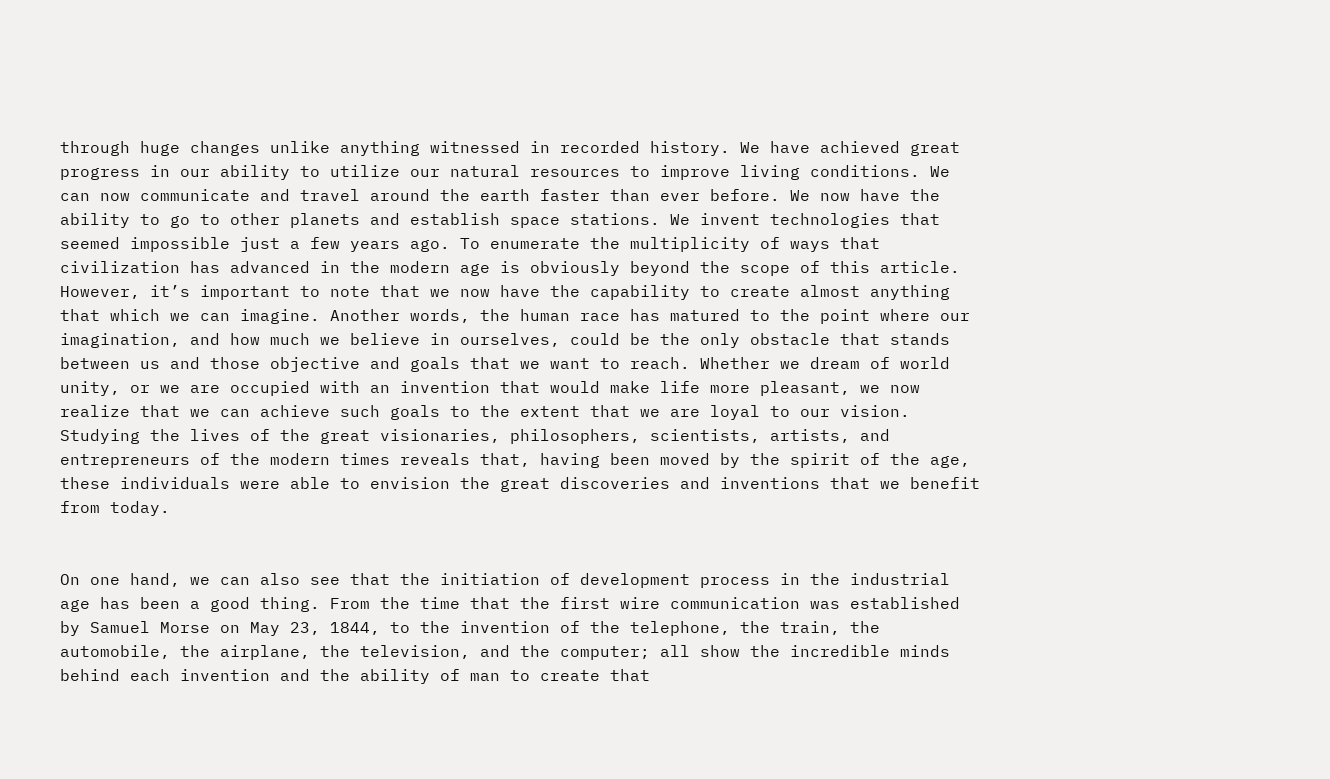through huge changes unlike anything witnessed in recorded history. We have achieved great progress in our ability to utilize our natural resources to improve living conditions. We can now communicate and travel around the earth faster than ever before. We now have the ability to go to other planets and establish space stations. We invent technologies that seemed impossible just a few years ago. To enumerate the multiplicity of ways that civilization has advanced in the modern age is obviously beyond the scope of this article. However, it’s important to note that we now have the capability to create almost anything that which we can imagine. Another words, the human race has matured to the point where our imagination, and how much we believe in ourselves, could be the only obstacle that stands between us and those objective and goals that we want to reach. Whether we dream of world unity, or we are occupied with an invention that would make life more pleasant, we now realize that we can achieve such goals to the extent that we are loyal to our vision. Studying the lives of the great visionaries, philosophers, scientists, artists, and entrepreneurs of the modern times reveals that, having been moved by the spirit of the age, these individuals were able to envision the great discoveries and inventions that we benefit from today.


On one hand, we can also see that the initiation of development process in the industrial age has been a good thing. From the time that the first wire communication was established by Samuel Morse on May 23, 1844, to the invention of the telephone, the train, the automobile, the airplane, the television, and the computer; all show the incredible minds behind each invention and the ability of man to create that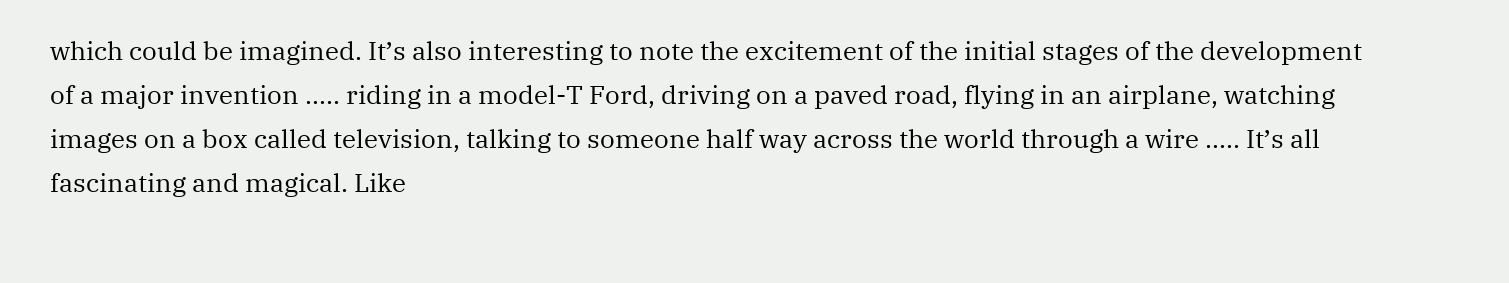which could be imagined. It’s also interesting to note the excitement of the initial stages of the development of a major invention ….. riding in a model-T Ford, driving on a paved road, flying in an airplane, watching images on a box called television, talking to someone half way across the world through a wire ….. It’s all fascinating and magical. Like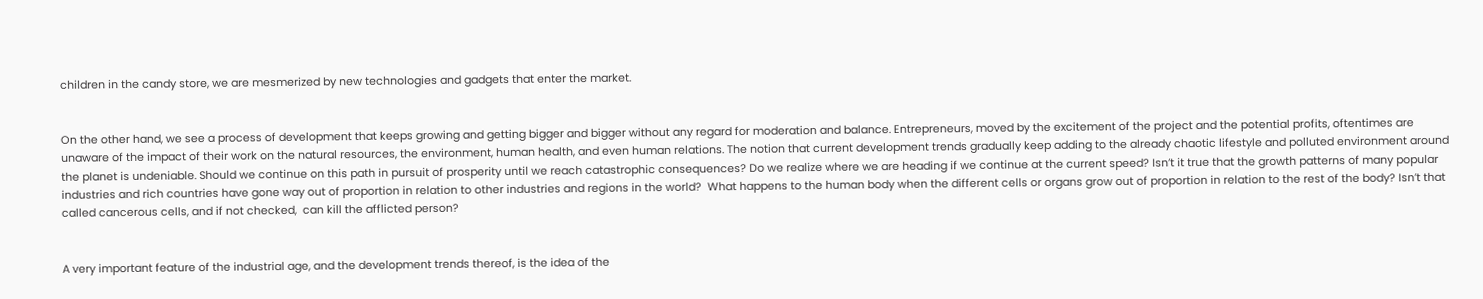children in the candy store, we are mesmerized by new technologies and gadgets that enter the market.


On the other hand, we see a process of development that keeps growing and getting bigger and bigger without any regard for moderation and balance. Entrepreneurs, moved by the excitement of the project and the potential profits, oftentimes are unaware of the impact of their work on the natural resources, the environment, human health, and even human relations. The notion that current development trends gradually keep adding to the already chaotic lifestyle and polluted environment around the planet is undeniable. Should we continue on this path in pursuit of prosperity until we reach catastrophic consequences? Do we realize where we are heading if we continue at the current speed? Isn’t it true that the growth patterns of many popular industries and rich countries have gone way out of proportion in relation to other industries and regions in the world?  What happens to the human body when the different cells or organs grow out of proportion in relation to the rest of the body? Isn’t that called cancerous cells, and if not checked,  can kill the afflicted person?


A very important feature of the industrial age, and the development trends thereof, is the idea of the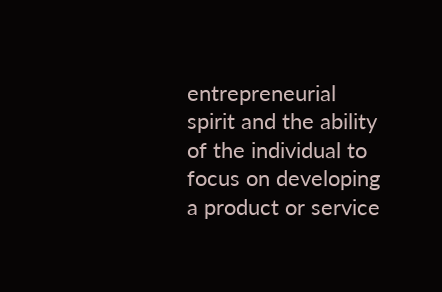entrepreneurial spirit and the ability of the individual to focus on developing a product or service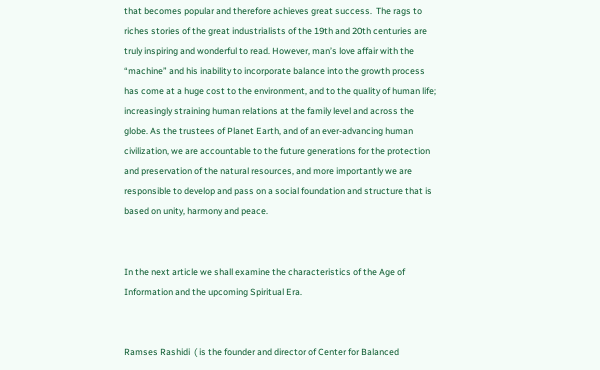that becomes popular and therefore achieves great success.  The rags to riches stories of the great industrialists of the 19th and 20th centuries are truly inspiring and wonderful to read. However, man’s love affair with the “machine” and his inability to incorporate balance into the growth process has come at a huge cost to the environment, and to the quality of human life; increasingly straining human relations at the family level and across the globe. As the trustees of Planet Earth, and of an ever-advancing human civilization, we are accountable to the future generations for the protection and preservation of the natural resources, and more importantly we are responsible to develop and pass on a social foundation and structure that is based on unity, harmony and peace.


In the next article we shall examine the characteristics of the Age of Information and the upcoming Spiritual Era.


Ramses Rashidi  ( is the founder and director of Center for Balanced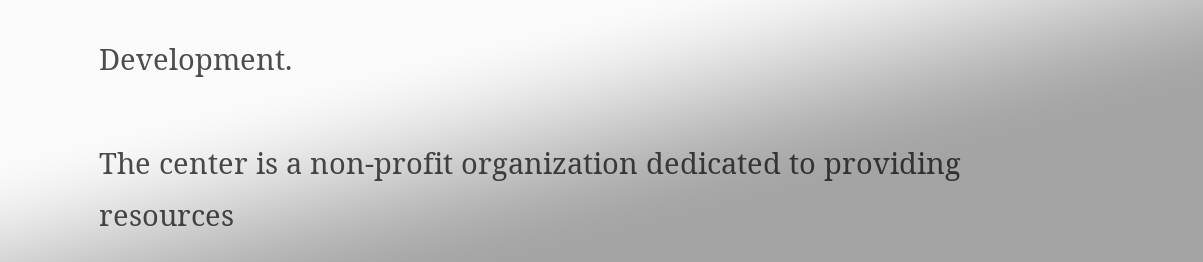Development.

The center is a non-profit organization dedicated to providing resources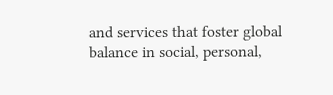and services that foster global balance in social, personal,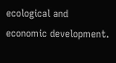ecological and economic development.